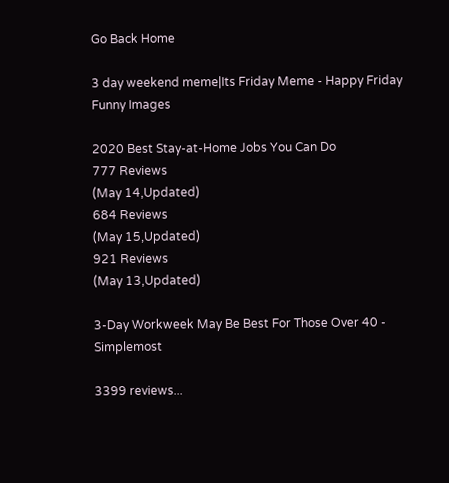Go Back Home

3 day weekend meme|Its Friday Meme - Happy Friday Funny Images

2020 Best Stay-at-Home Jobs You Can Do
777 Reviews
(May 14,Updated)
684 Reviews
(May 15,Updated)
921 Reviews
(May 13,Updated)

3-Day Workweek May Be Best For Those Over 40 - Simplemost

3399 reviews...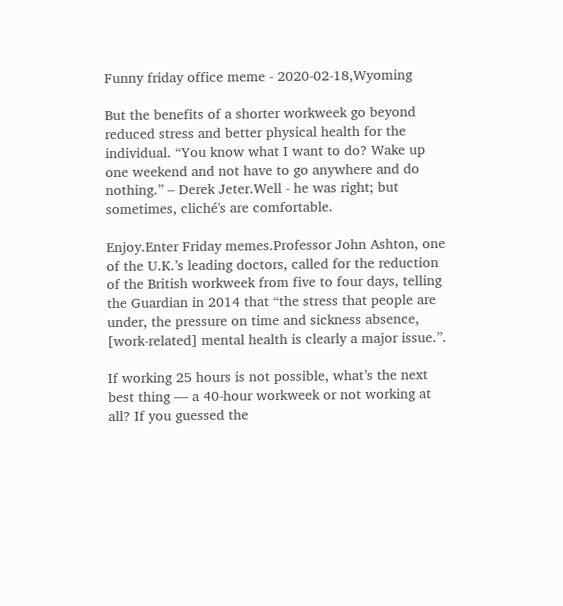Funny friday office meme - 2020-02-18,Wyoming

But the benefits of a shorter workweek go beyond reduced stress and better physical health for the individual. “You know what I want to do? Wake up one weekend and not have to go anywhere and do nothing.” – Derek Jeter.Well - he was right; but sometimes, cliché's are comfortable.

Enjoy.Enter Friday memes.Professor John Ashton, one of the U.K.’s leading doctors, called for the reduction of the British workweek from five to four days, telling the Guardian in 2014 that “the stress that people are under, the pressure on time and sickness absence, [work-related] mental health is clearly a major issue.”.

If working 25 hours is not possible, what’s the next best thing — a 40-hour workweek or not working at all? If you guessed the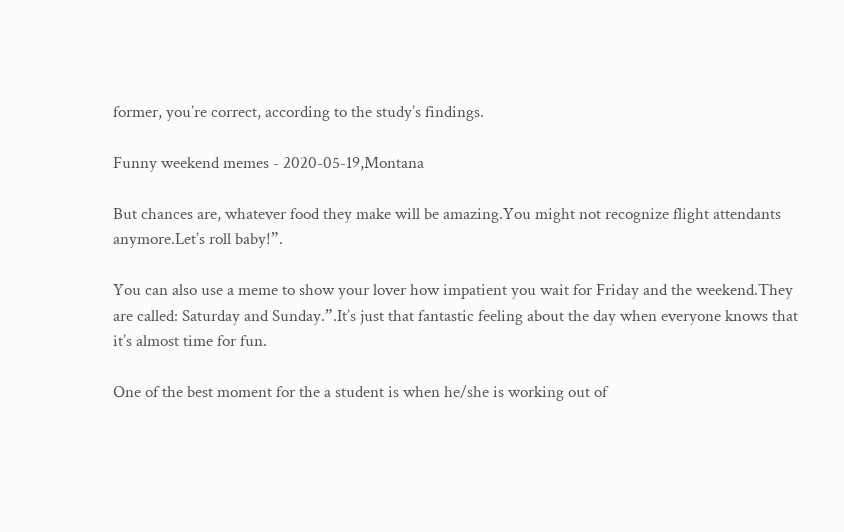former, you’re correct, according to the study’s findings.

Funny weekend memes - 2020-05-19,Montana

But chances are, whatever food they make will be amazing.You might not recognize flight attendants anymore.Let’s roll baby!”.

You can also use a meme to show your lover how impatient you wait for Friday and the weekend.They are called: Saturday and Sunday.”.It’s just that fantastic feeling about the day when everyone knows that it’s almost time for fun.

One of the best moment for the a student is when he/she is working out of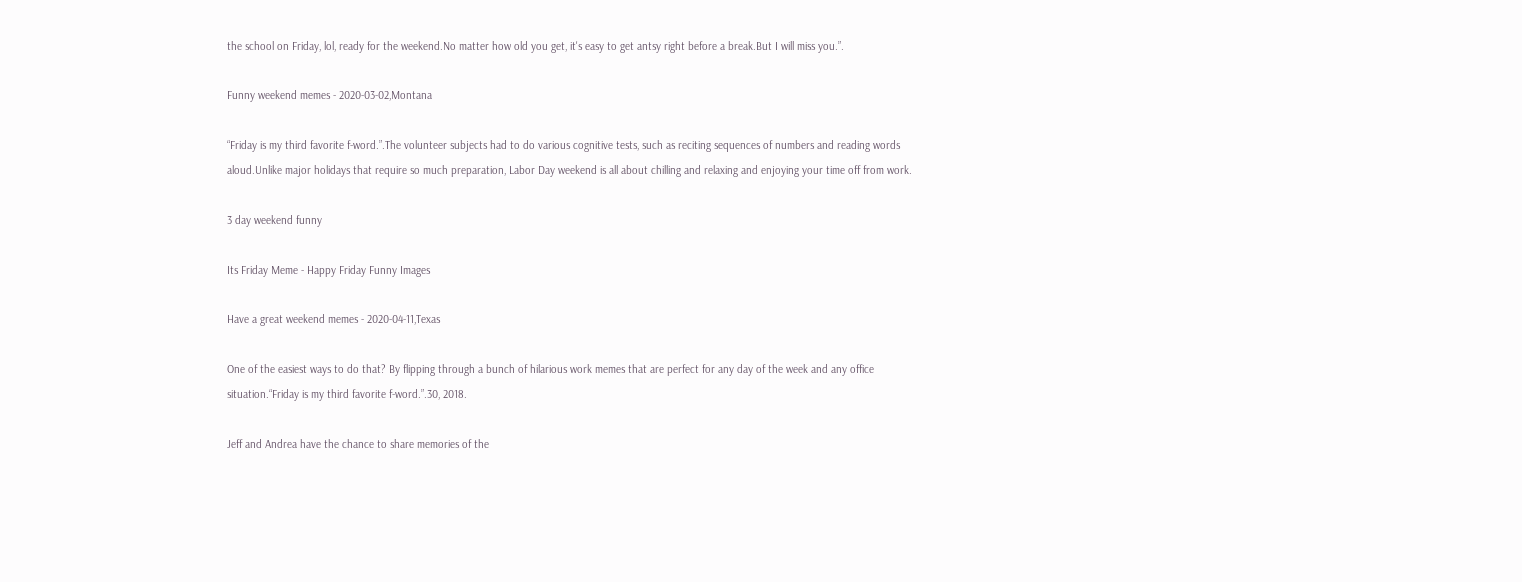the school on Friday, lol, ready for the weekend.No matter how old you get, it's easy to get antsy right before a break.But I will miss you.”.

Funny weekend memes - 2020-03-02,Montana

“Friday is my third favorite f-word.”.The volunteer subjects had to do various cognitive tests, such as reciting sequences of numbers and reading words aloud.Unlike major holidays that require so much preparation, Labor Day weekend is all about chilling and relaxing and enjoying your time off from work.

3 day weekend funny

Its Friday Meme - Happy Friday Funny Images

Have a great weekend memes - 2020-04-11,Texas

One of the easiest ways to do that? By flipping through a bunch of hilarious work memes that are perfect for any day of the week and any office situation.“Friday is my third favorite f-word.”.30, 2018.

Jeff and Andrea have the chance to share memories of the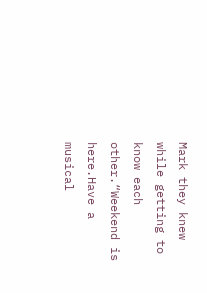Mark they knew while getting to know each other.“Weekend is here.Have a musical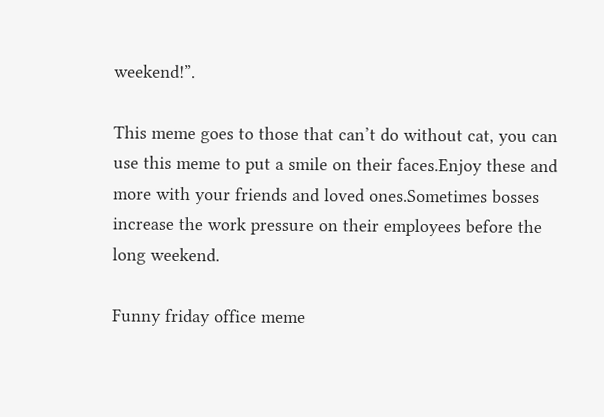weekend!”.

This meme goes to those that can’t do without cat, you can use this meme to put a smile on their faces.Enjoy these and more with your friends and loved ones.Sometimes bosses increase the work pressure on their employees before the long weekend.

Funny friday office meme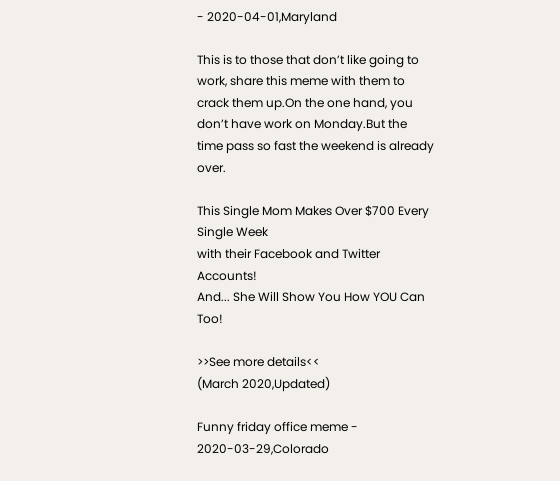- 2020-04-01,Maryland

This is to those that don’t like going to work, share this meme with them to crack them up.On the one hand, you don’t have work on Monday.But the time pass so fast the weekend is already over.

This Single Mom Makes Over $700 Every Single Week
with their Facebook and Twitter Accounts!
And... She Will Show You How YOU Can Too!

>>See more details<<
(March 2020,Updated)

Funny friday office meme - 2020-03-29,Colorado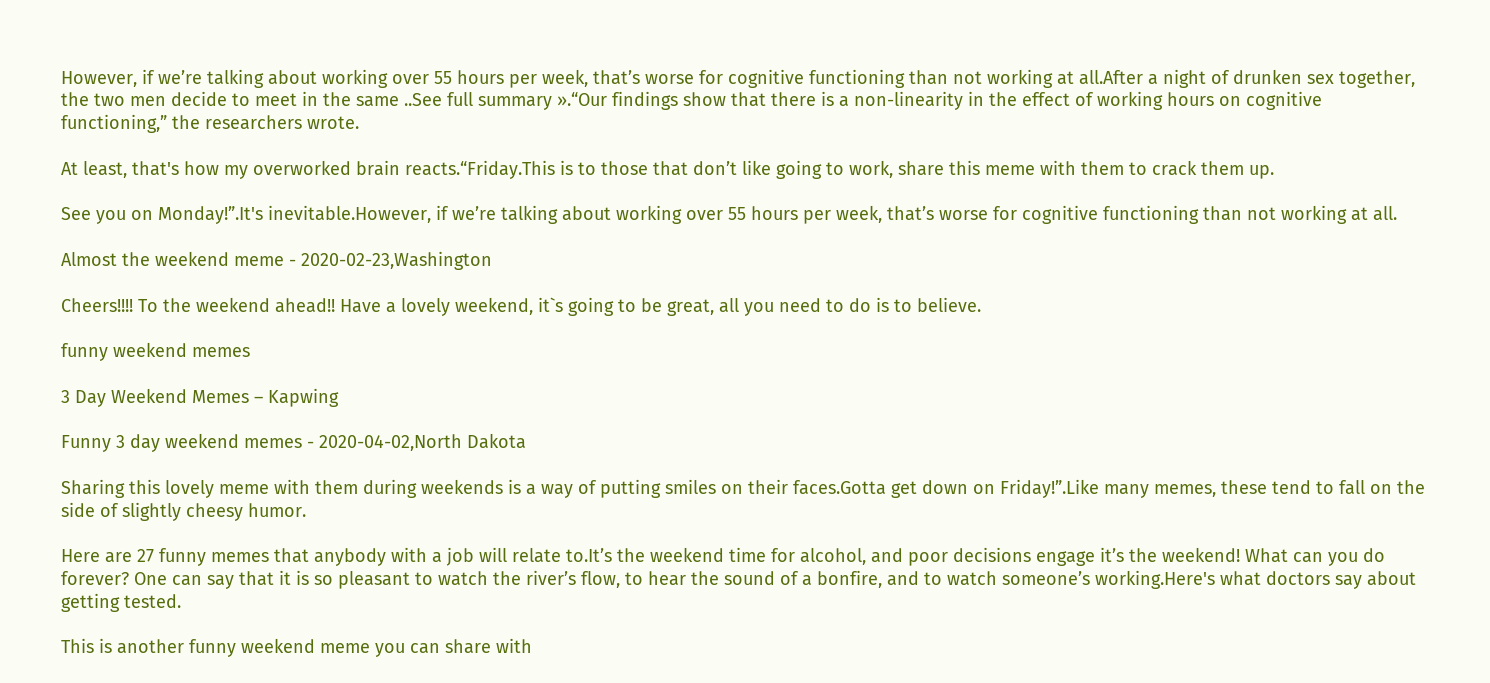However, if we’re talking about working over 55 hours per week, that’s worse for cognitive functioning than not working at all.After a night of drunken sex together, the two men decide to meet in the same ..See full summary ».“Our findings show that there is a non-linearity in the effect of working hours on cognitive functioning,” the researchers wrote.

At least, that's how my overworked brain reacts.“Friday.This is to those that don’t like going to work, share this meme with them to crack them up.

See you on Monday!”.It's inevitable.However, if we’re talking about working over 55 hours per week, that’s worse for cognitive functioning than not working at all.

Almost the weekend meme - 2020-02-23,Washington

Cheers!!!! To the weekend ahead!! Have a lovely weekend, it`s going to be great, all you need to do is to believe.

funny weekend memes

3 Day Weekend Memes – Kapwing

Funny 3 day weekend memes - 2020-04-02,North Dakota

Sharing this lovely meme with them during weekends is a way of putting smiles on their faces.Gotta get down on Friday!”.Like many memes, these tend to fall on the side of slightly cheesy humor.

Here are 27 funny memes that anybody with a job will relate to.It’s the weekend time for alcohol, and poor decisions engage it’s the weekend! What can you do forever? One can say that it is so pleasant to watch the river’s flow, to hear the sound of a bonfire, and to watch someone’s working.Here's what doctors say about getting tested.

This is another funny weekend meme you can share with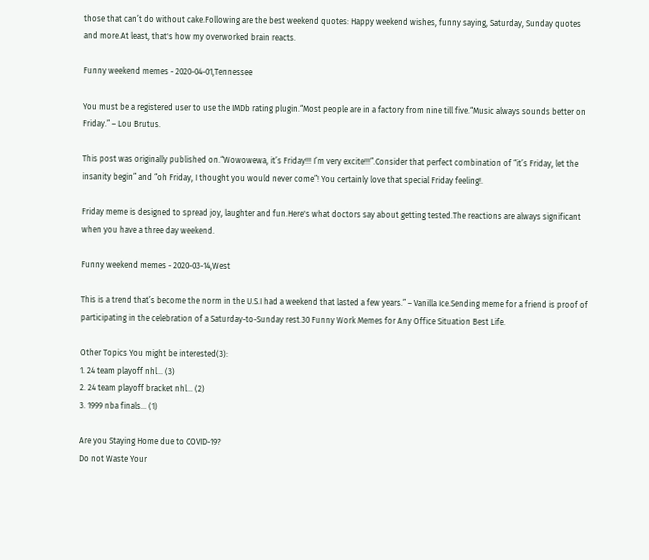those that can’t do without cake.Following are the best weekend quotes: Happy weekend wishes, funny saying, Saturday, Sunday quotes and more.At least, that's how my overworked brain reacts.

Funny weekend memes - 2020-04-01,Tennessee

You must be a registered user to use the IMDb rating plugin.“Most people are in a factory from nine till five.“Music always sounds better on Friday.” – Lou Brutus.

This post was originally published on.“Wowowewa, it’s Friday!!! I’m very excite!!!”.Consider that perfect combination of “it’s Friday, let the insanity begin” and “oh Friday, I thought you would never come”! You certainly love that special Friday feeling!.

Friday meme is designed to spread joy, laughter and fun.Here's what doctors say about getting tested.The reactions are always significant when you have a three day weekend.

Funny weekend memes - 2020-03-14,West

This is a trend that’s become the norm in the U.S.I had a weekend that lasted a few years.” – Vanilla Ice.Sending meme for a friend is proof of participating in the celebration of a Saturday-to-Sunday rest.30 Funny Work Memes for Any Office Situation Best Life.

Other Topics You might be interested(3):
1. 24 team playoff nhl... (3)
2. 24 team playoff bracket nhl... (2)
3. 1999 nba finals... (1)

Are you Staying Home due to COVID-19?
Do not Waste Your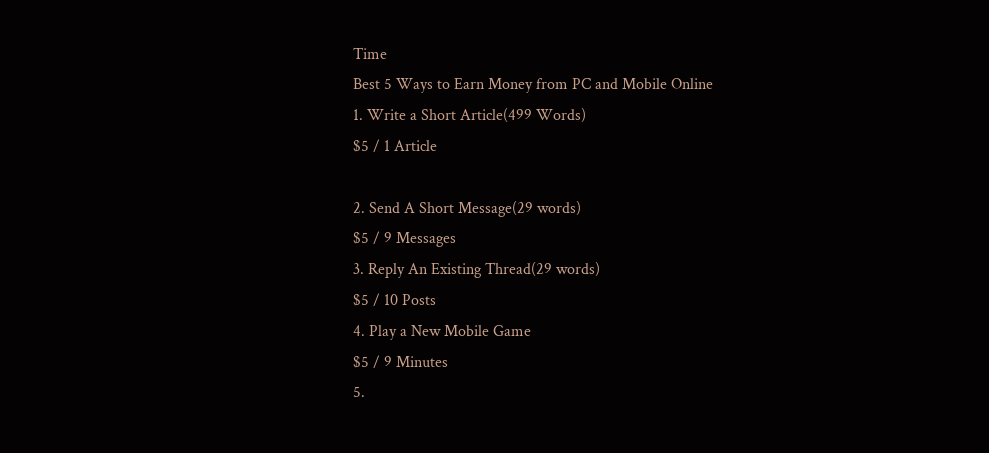Time
Best 5 Ways to Earn Money from PC and Mobile Online
1. Write a Short Article(499 Words)
$5 / 1 Article

2. Send A Short Message(29 words)
$5 / 9 Messages
3. Reply An Existing Thread(29 words)
$5 / 10 Posts
4. Play a New Mobile Game
$5 / 9 Minutes
5.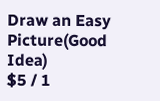Draw an Easy Picture(Good Idea)
$5 / 1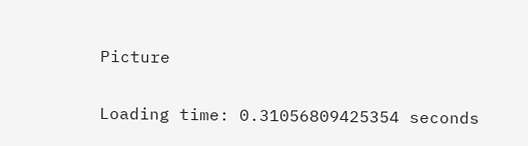Picture

Loading time: 0.31056809425354 seconds